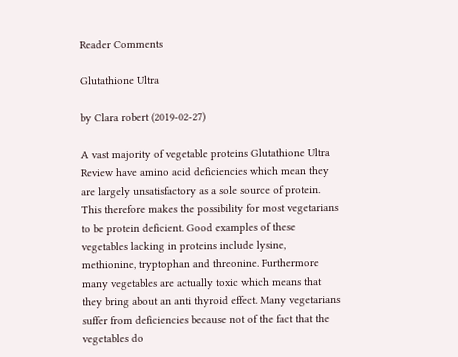Reader Comments

Glutathione Ultra

by Clara robert (2019-02-27)

A vast majority of vegetable proteins Glutathione Ultra Review have amino acid deficiencies which mean they are largely unsatisfactory as a sole source of protein. This therefore makes the possibility for most vegetarians to be protein deficient. Good examples of these vegetables lacking in proteins include lysine, methionine, tryptophan and threonine. Furthermore many vegetables are actually toxic which means that they bring about an anti thyroid effect. Many vegetarians suffer from deficiencies because not of the fact that the vegetables do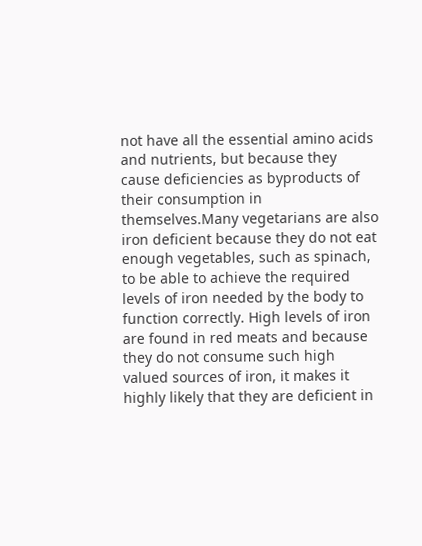not have all the essential amino acids and nutrients, but because they cause deficiencies as byproducts of their consumption in themselves.Many vegetarians are also iron deficient because they do not eat enough vegetables, such as spinach, to be able to achieve the required levels of iron needed by the body to function correctly. High levels of iron are found in red meats and because they do not consume such high valued sources of iron, it makes it highly likely that they are deficient in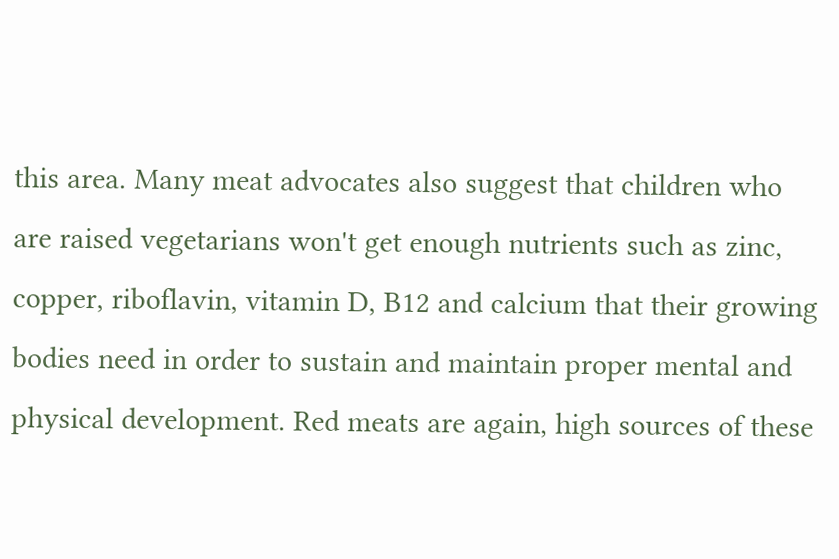this area. Many meat advocates also suggest that children who are raised vegetarians won't get enough nutrients such as zinc, copper, riboflavin, vitamin D, B12 and calcium that their growing bodies need in order to sustain and maintain proper mental and physical development. Red meats are again, high sources of these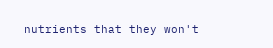nutrients that they won't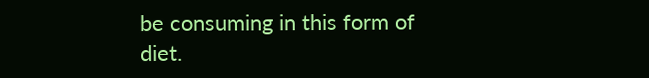be consuming in this form of diet.